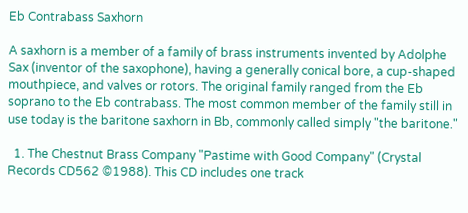Eb Contrabass Saxhorn

A saxhorn is a member of a family of brass instruments invented by Adolphe Sax (inventor of the saxophone), having a generally conical bore, a cup-shaped mouthpiece, and valves or rotors. The original family ranged from the Eb soprano to the Eb contrabass. The most common member of the family still in use today is the baritone saxhorn in Bb, commonly called simply "the baritone."

  1. The Chestnut Brass Company "Pastime with Good Company" (Crystal Records CD562 ©1988). This CD includes one track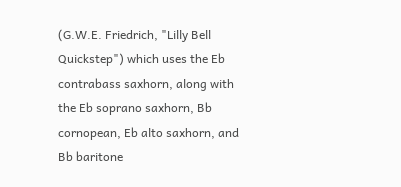(G.W.E. Friedrich, "Lilly Bell Quickstep") which uses the Eb contrabass saxhorn, along with the Eb soprano saxhorn, Bb cornopean, Eb alto saxhorn, and Bb baritone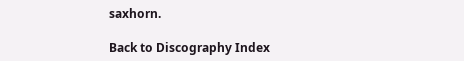saxhorn.

Back to Discography Index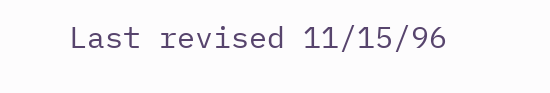Last revised 11/15/96